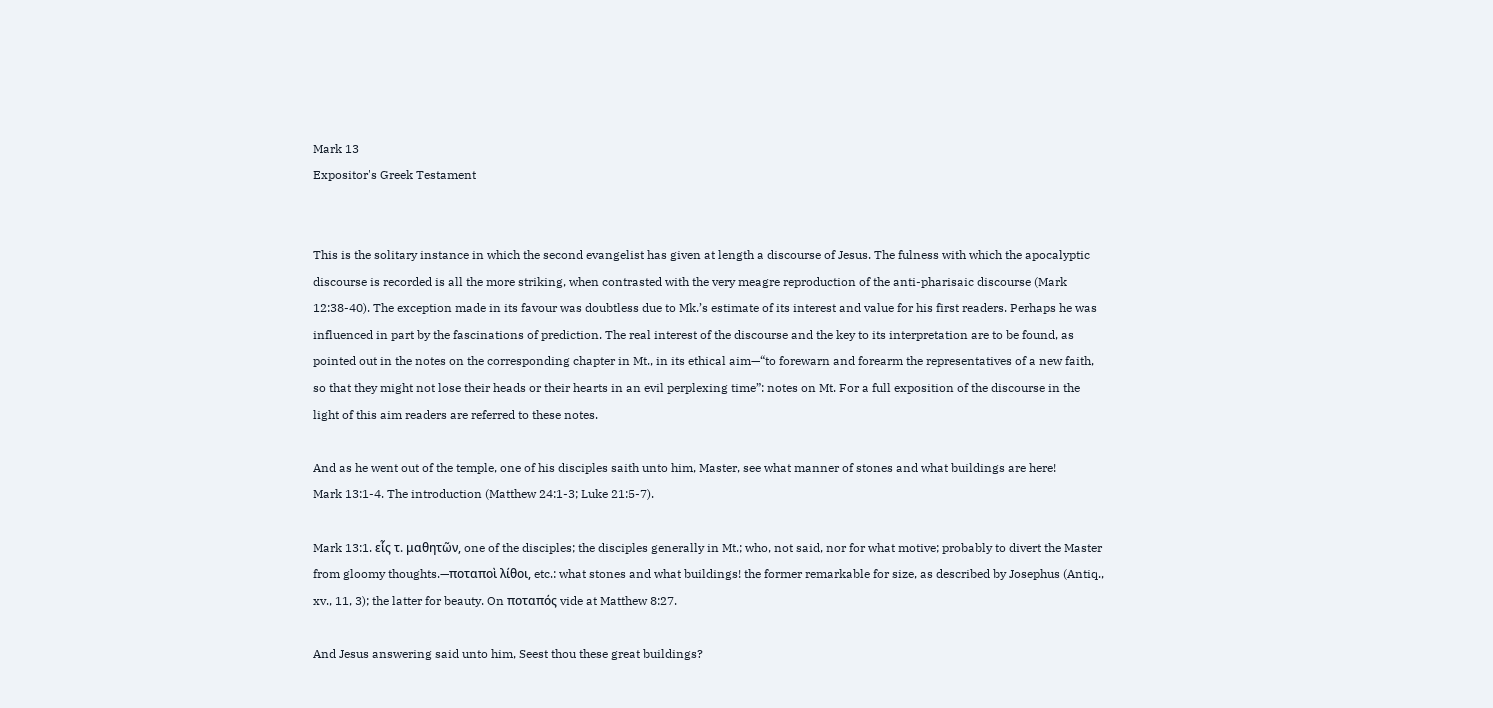Mark 13
Expositor's Greek Testament


This is the solitary instance in which the second evangelist has given at length a discourse of Jesus. The fulness with which the apocalyptic discourse is recorded is all the more striking, when contrasted with the very meagre reproduction of the anti-pharisaic discourse (Mark 12:38-40). The exception made in its favour was doubtless due to Mk.’s estimate of its interest and value for his first readers. Perhaps he was influenced in part by the fascinations of prediction. The real interest of the discourse and the key to its interpretation are to be found, as pointed out in the notes on the corresponding chapter in Mt., in its ethical aim—“to forewarn and forearm the representatives of a new faith, so that they might not lose their heads or their hearts in an evil perplexing time”: notes on Mt. For a full exposition of the discourse in the light of this aim readers are referred to these notes.

And as he went out of the temple, one of his disciples saith unto him, Master, see what manner of stones and what buildings are here!
Mark 13:1-4. The introduction (Matthew 24:1-3; Luke 21:5-7).

Mark 13:1. εἷς τ. μαθητῶν, one of the disciples; the disciples generally in Mt.; who, not said, nor for what motive; probably to divert the Master from gloomy thoughts.—ποταποὶ λίθοι, etc.: what stones and what buildings! the former remarkable for size, as described by Josephus (Antiq., xv., 11, 3); the latter for beauty. On ποταπός vide at Matthew 8:27.

And Jesus answering said unto him, Seest thou these great buildings?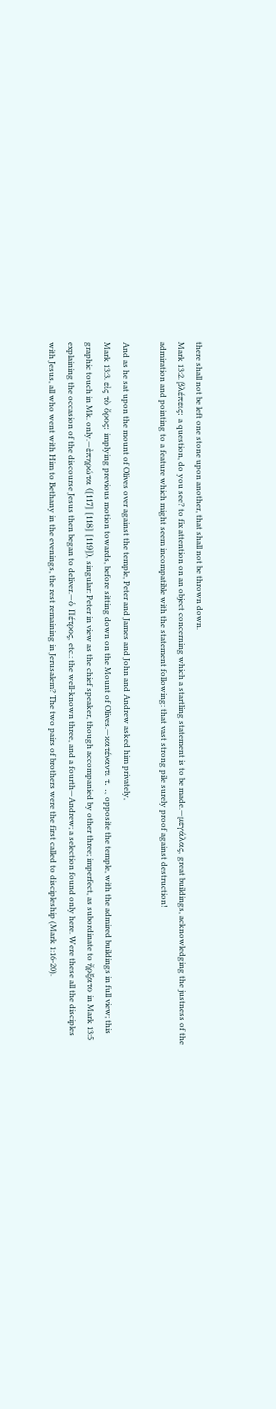there shall not be left one stone upon another, that shall not be thrown down.
Mark 13:2. βλέπεις: a question, do you see? to fix attention on an object concerning which a startling statement is to be made.—μεγάλας, great buildings, acknowledging the justness of the admiration and pointing to a feature which might seem incompatible with the statement following: that vast strong pile surely proof against destruction!

And as he sat upon the mount of Olives over against the temple, Peter and James and John and Andrew asked him privately,
Mark 13:3. εἰς τὸ ὄρος: implying previous motion towards, before sitting down on the Mount of Olives.—κατέναντι τ. ., opposite the temple, with the admired buildings in full view; this graphic touch in Mk. only.—ἐπηρώτα ([117] [118] [119]), singular: Peter in view as the chief speaker, though accompanied by other three; imperfect, as subordinate to ἤρξατο in Mark 13:5 explaining the occasion of the discourse Jesus then began to deliver.—ὁ Πέτρος, etc.: the well-known three, and a fourth—Andrew; a selection found only here. Were these all the disciples with Jesus, all who went with Him to Bethany in the evenings, the rest remaining in Jerusalem? The two pairs of brothers were the first called to discipleship (Mark 1:16-20).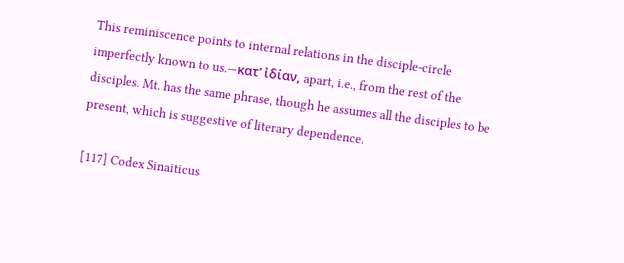This reminiscence points to internal relations in the disciple-circle imperfectly known to us.—κατʼ ἰδίαν, apart, i.e., from the rest of the disciples. Mt. has the same phrase, though he assumes all the disciples to be present, which is suggestive of literary dependence.

[117] Codex Sinaiticus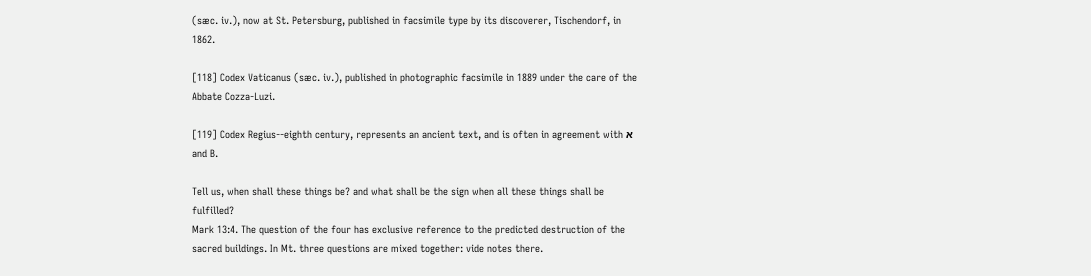(sæc. iv.), now at St. Petersburg, published in facsimile type by its discoverer, Tischendorf, in 1862.

[118] Codex Vaticanus (sæc. iv.), published in photographic facsimile in 1889 under the care of the Abbate Cozza-Luzi.

[119] Codex Regius--eighth century, represents an ancient text, and is often in agreement with א and B.

Tell us, when shall these things be? and what shall be the sign when all these things shall be fulfilled?
Mark 13:4. The question of the four has exclusive reference to the predicted destruction of the sacred buildings. In Mt. three questions are mixed together: vide notes there.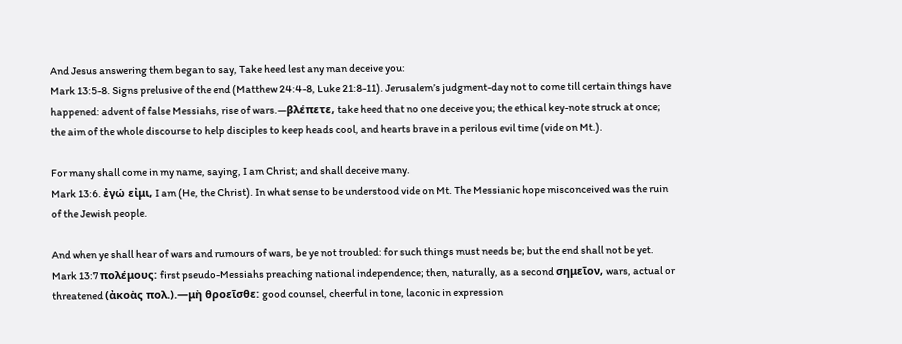And Jesus answering them began to say, Take heed lest any man deceive you:
Mark 13:5-8. Signs prelusive of the end (Matthew 24:4-8, Luke 21:8-11). Jerusalem’s judgment-day not to come till certain things have happened: advent of false Messiahs, rise of wars.—βλέπετε, take heed that no one deceive you; the ethical key-note struck at once; the aim of the whole discourse to help disciples to keep heads cool, and hearts brave in a perilous evil time (vide on Mt.).

For many shall come in my name, saying, I am Christ; and shall deceive many.
Mark 13:6. ἐγώ εἰμι, I am (He, the Christ). In what sense to be understood vide on Mt. The Messianic hope misconceived was the ruin of the Jewish people.

And when ye shall hear of wars and rumours of wars, be ye not troubled: for such things must needs be; but the end shall not be yet.
Mark 13:7 πολέμους: first pseudo-Messiahs preaching national independence; then, naturally, as a second σημεῖον, wars, actual or threatened (ἀκοὰς πολ.).—μὴ θροεῖσθε: good counsel, cheerful in tone, laconic in expression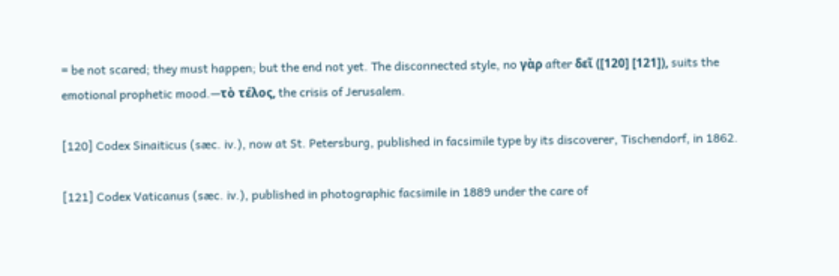= be not scared; they must happen; but the end not yet. The disconnected style, no γὰρ after δεῖ ([120] [121]), suits the emotional prophetic mood.—τὸ τέλος, the crisis of Jerusalem.

[120] Codex Sinaiticus (sæc. iv.), now at St. Petersburg, published in facsimile type by its discoverer, Tischendorf, in 1862.

[121] Codex Vaticanus (sæc. iv.), published in photographic facsimile in 1889 under the care of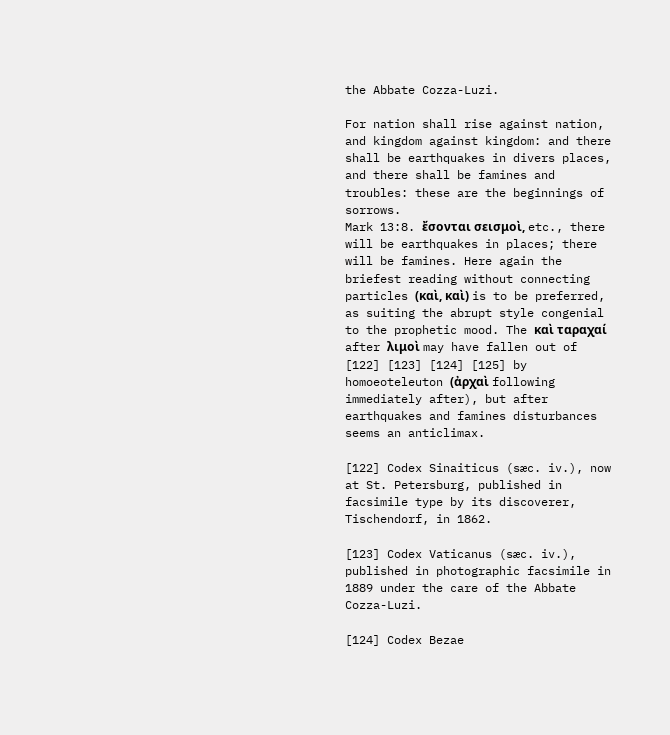the Abbate Cozza-Luzi.

For nation shall rise against nation, and kingdom against kingdom: and there shall be earthquakes in divers places, and there shall be famines and troubles: these are the beginnings of sorrows.
Mark 13:8. ἔσονται σεισμοὶ, etc., there will be earthquakes in places; there will be famines. Here again the briefest reading without connecting particles (καὶ, καὶ) is to be preferred, as suiting the abrupt style congenial to the prophetic mood. The καὶ ταραχαί after λιμοὶ may have fallen out of [122] [123] [124] [125] by homoeoteleuton (ἀρχαὶ following immediately after), but after earthquakes and famines disturbances seems an anticlimax.

[122] Codex Sinaiticus (sæc. iv.), now at St. Petersburg, published in facsimile type by its discoverer, Tischendorf, in 1862.

[123] Codex Vaticanus (sæc. iv.), published in photographic facsimile in 1889 under the care of the Abbate Cozza-Luzi.

[124] Codex Bezae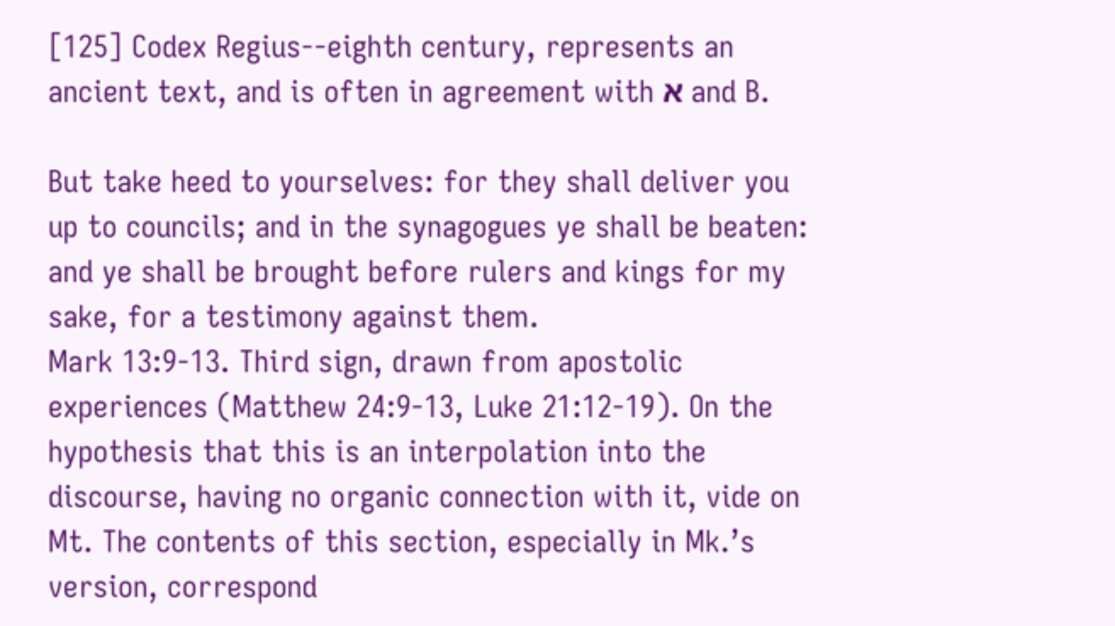[125] Codex Regius--eighth century, represents an ancient text, and is often in agreement with א and B.

But take heed to yourselves: for they shall deliver you up to councils; and in the synagogues ye shall be beaten: and ye shall be brought before rulers and kings for my sake, for a testimony against them.
Mark 13:9-13. Third sign, drawn from apostolic experiences (Matthew 24:9-13, Luke 21:12-19). On the hypothesis that this is an interpolation into the discourse, having no organic connection with it, vide on Mt. The contents of this section, especially in Mk.’s version, correspond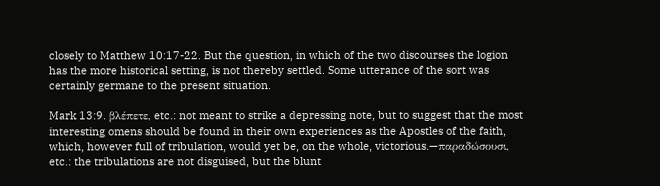closely to Matthew 10:17-22. But the question, in which of the two discourses the logion has the more historical setting, is not thereby settled. Some utterance of the sort was certainly germane to the present situation.

Mark 13:9. βλέπετε, etc.: not meant to strike a depressing note, but to suggest that the most interesting omens should be found in their own experiences as the Apostles of the faith, which, however full of tribulation, would yet be, on the whole, victorious.—παραδώσουσι, etc.: the tribulations are not disguised, but the blunt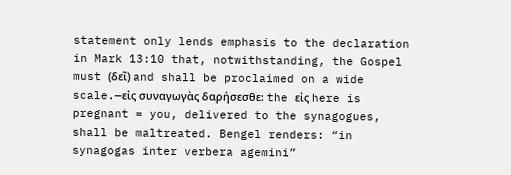statement only lends emphasis to the declaration in Mark 13:10 that, notwithstanding, the Gospel must (δεῖ) and shall be proclaimed on a wide scale.—εἰς συναγωγὰς δαρήσεσθε: the εἰς here is pregnant = you, delivered to the synagogues, shall be maltreated. Bengel renders: “in synagogas inter verbera agemini”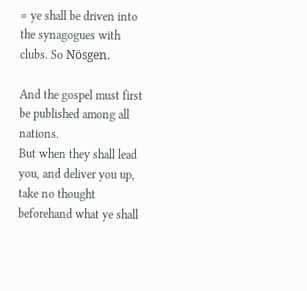= ye shall be driven into the synagogues with clubs. So Nösgen.

And the gospel must first be published among all nations.
But when they shall lead you, and deliver you up, take no thought beforehand what ye shall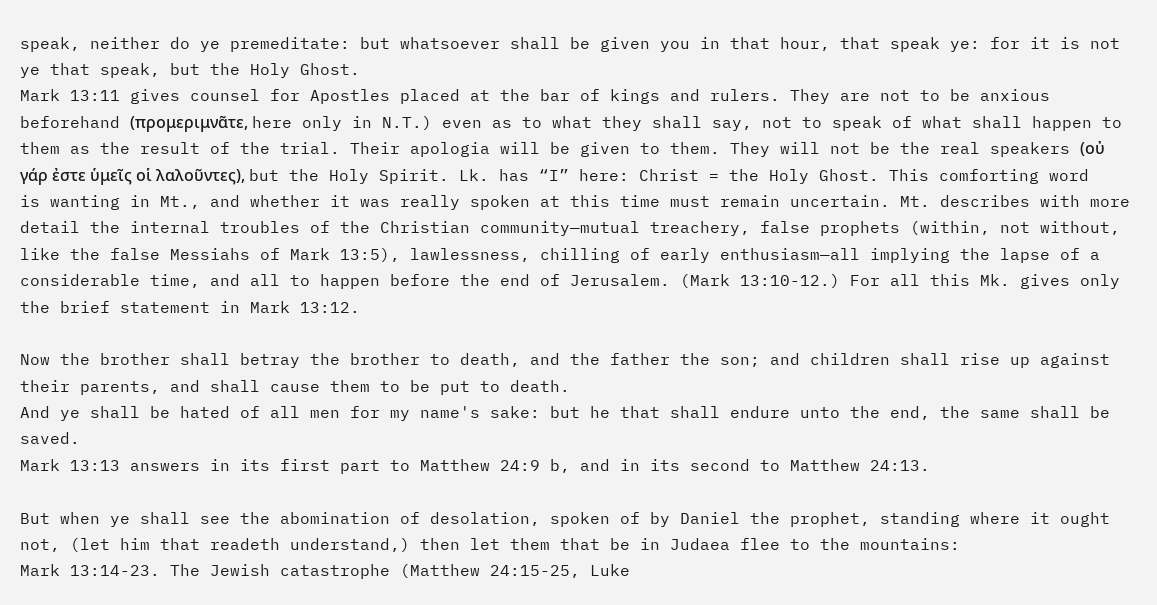speak, neither do ye premeditate: but whatsoever shall be given you in that hour, that speak ye: for it is not ye that speak, but the Holy Ghost.
Mark 13:11 gives counsel for Apostles placed at the bar of kings and rulers. They are not to be anxious beforehand (προμεριμνᾶτε, here only in N.T.) even as to what they shall say, not to speak of what shall happen to them as the result of the trial. Their apologia will be given to them. They will not be the real speakers (οὐ γάρ ἐστε ὑμεῖς οἱ λαλοῦντες), but the Holy Spirit. Lk. has “I” here: Christ = the Holy Ghost. This comforting word is wanting in Mt., and whether it was really spoken at this time must remain uncertain. Mt. describes with more detail the internal troubles of the Christian community—mutual treachery, false prophets (within, not without, like the false Messiahs of Mark 13:5), lawlessness, chilling of early enthusiasm—all implying the lapse of a considerable time, and all to happen before the end of Jerusalem. (Mark 13:10-12.) For all this Mk. gives only the brief statement in Mark 13:12.

Now the brother shall betray the brother to death, and the father the son; and children shall rise up against their parents, and shall cause them to be put to death.
And ye shall be hated of all men for my name's sake: but he that shall endure unto the end, the same shall be saved.
Mark 13:13 answers in its first part to Matthew 24:9 b, and in its second to Matthew 24:13.

But when ye shall see the abomination of desolation, spoken of by Daniel the prophet, standing where it ought not, (let him that readeth understand,) then let them that be in Judaea flee to the mountains:
Mark 13:14-23. The Jewish catastrophe (Matthew 24:15-25, Luke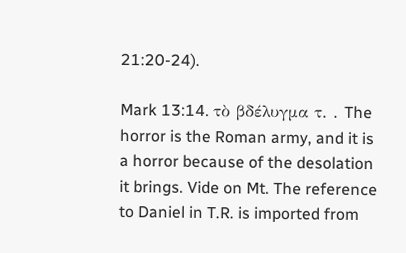21:20-24).

Mark 13:14. τὸ βδέλυγμα τ. . The horror is the Roman army, and it is a horror because of the desolation it brings. Vide on Mt. The reference to Daniel in T.R. is imported from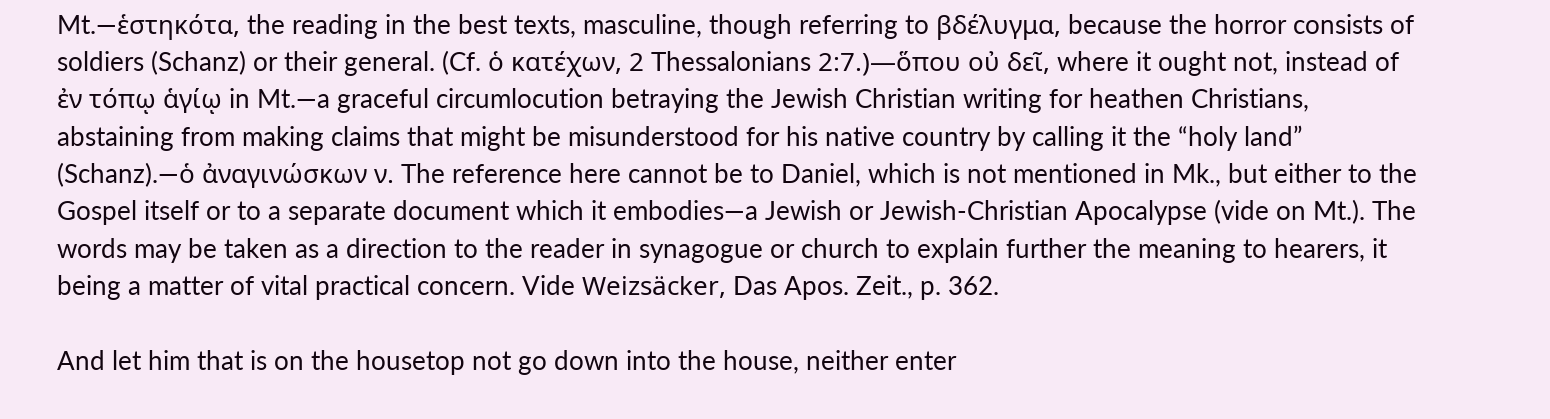Mt.—ἑστηκότα, the reading in the best texts, masculine, though referring to βδέλυγμα, because the horror consists of soldiers (Schanz) or their general. (Cf. ὁ κατέχων, 2 Thessalonians 2:7.)—ὅπου οὐ δεῖ, where it ought not, instead of ἐν τόπῳ ἁγίῳ in Mt.—a graceful circumlocution betraying the Jewish Christian writing for heathen Christians, abstaining from making claims that might be misunderstood for his native country by calling it the “holy land” (Schanz).—ὁ ἀναγινώσκων ν. The reference here cannot be to Daniel, which is not mentioned in Mk., but either to the Gospel itself or to a separate document which it embodies—a Jewish or Jewish-Christian Apocalypse (vide on Mt.). The words may be taken as a direction to the reader in synagogue or church to explain further the meaning to hearers, it being a matter of vital practical concern. Vide Weizsäcker, Das Apos. Zeit., p. 362.

And let him that is on the housetop not go down into the house, neither enter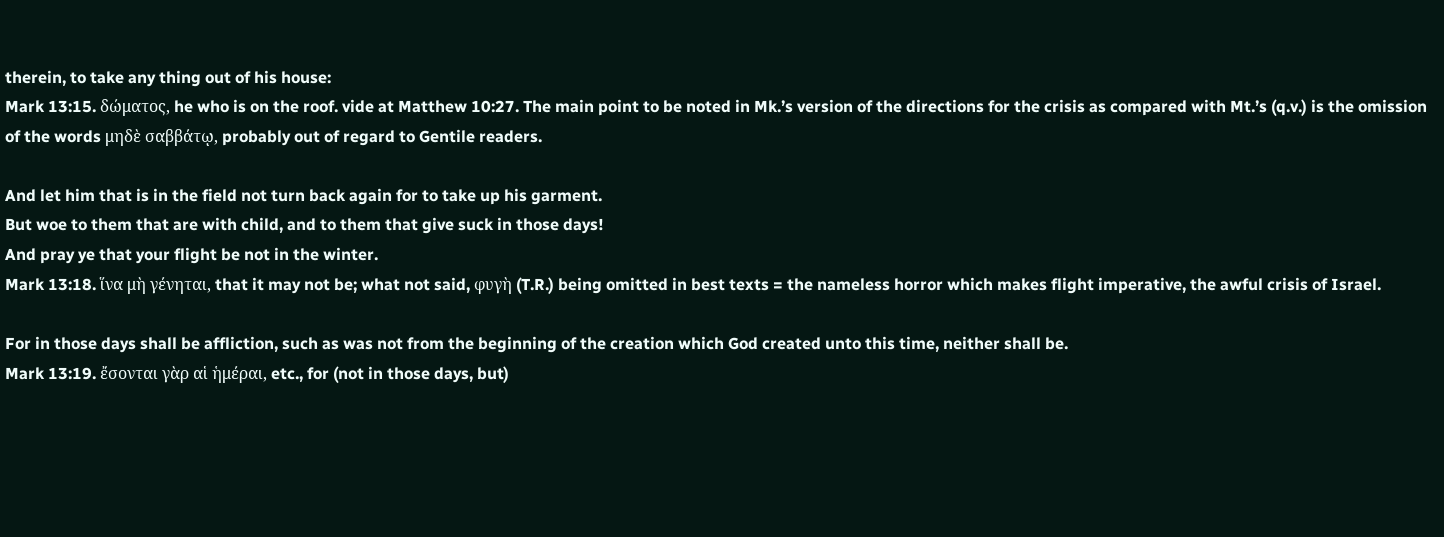therein, to take any thing out of his house:
Mark 13:15. δώματος, he who is on the roof. vide at Matthew 10:27. The main point to be noted in Mk.’s version of the directions for the crisis as compared with Mt.’s (q.v.) is the omission of the words μηδὲ σαββάτῳ, probably out of regard to Gentile readers.

And let him that is in the field not turn back again for to take up his garment.
But woe to them that are with child, and to them that give suck in those days!
And pray ye that your flight be not in the winter.
Mark 13:18. ἵνα μὴ γένηται, that it may not be; what not said, φυγὴ (T.R.) being omitted in best texts = the nameless horror which makes flight imperative, the awful crisis of Israel.

For in those days shall be affliction, such as was not from the beginning of the creation which God created unto this time, neither shall be.
Mark 13:19. ἔσονται γὰρ αἱ ἡμέραι, etc., for (not in those days, but)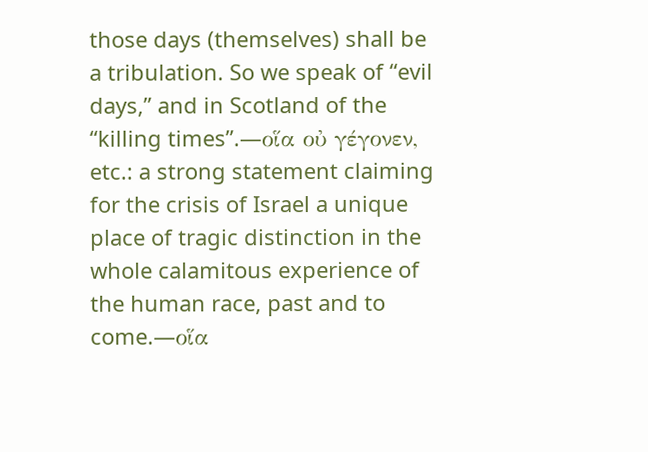those days (themselves) shall be a tribulation. So we speak of “evil days,” and in Scotland of the “killing times”.—οἵα οὐ γέγονεν, etc.: a strong statement claiming for the crisis of Israel a unique place of tragic distinction in the whole calamitous experience of the human race, past and to come.—οἵα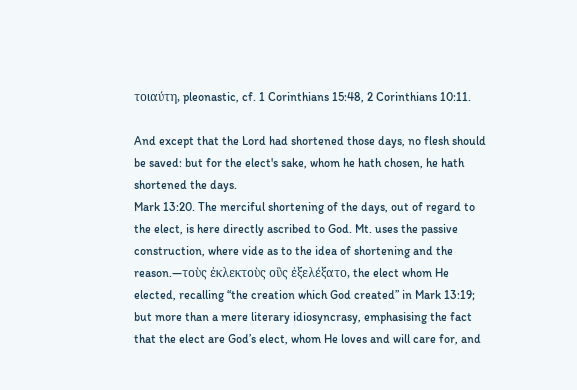τοιαύτη, pleonastic, cf. 1 Corinthians 15:48, 2 Corinthians 10:11.

And except that the Lord had shortened those days, no flesh should be saved: but for the elect's sake, whom he hath chosen, he hath shortened the days.
Mark 13:20. The merciful shortening of the days, out of regard to the elect, is here directly ascribed to God. Mt. uses the passive construction, where vide as to the idea of shortening and the reason.—τοὺς ἐκλεκτοὺς οὓς ἐξελέξατο, the elect whom He elected, recalling “the creation which God created” in Mark 13:19; but more than a mere literary idiosyncrasy, emphasising the fact that the elect are God’s elect, whom He loves and will care for, and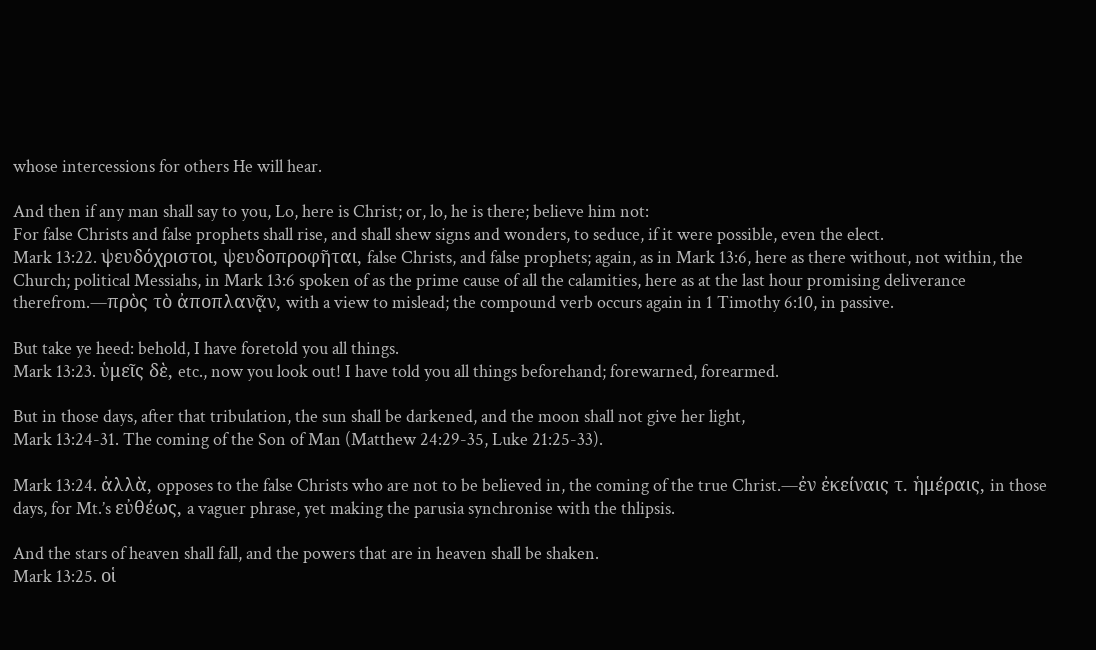whose intercessions for others He will hear.

And then if any man shall say to you, Lo, here is Christ; or, lo, he is there; believe him not:
For false Christs and false prophets shall rise, and shall shew signs and wonders, to seduce, if it were possible, even the elect.
Mark 13:22. ψευδόχριστοι, ψευδοπροφῆται, false Christs, and false prophets; again, as in Mark 13:6, here as there without, not within, the Church; political Messiahs, in Mark 13:6 spoken of as the prime cause of all the calamities, here as at the last hour promising deliverance therefrom.—πρὸς τὸ ἀποπλανᾷν, with a view to mislead; the compound verb occurs again in 1 Timothy 6:10, in passive.

But take ye heed: behold, I have foretold you all things.
Mark 13:23. ὑμεῖς δὲ, etc., now you look out! I have told you all things beforehand; forewarned, forearmed.

But in those days, after that tribulation, the sun shall be darkened, and the moon shall not give her light,
Mark 13:24-31. The coming of the Son of Man (Matthew 24:29-35, Luke 21:25-33).

Mark 13:24. ἀλλὰ, opposes to the false Christs who are not to be believed in, the coming of the true Christ.—ἐν ἐκείναις τ. ἡμέραις, in those days, for Mt.’s εὐθέως, a vaguer phrase, yet making the parusia synchronise with the thlipsis.

And the stars of heaven shall fall, and the powers that are in heaven shall be shaken.
Mark 13:25. οἱ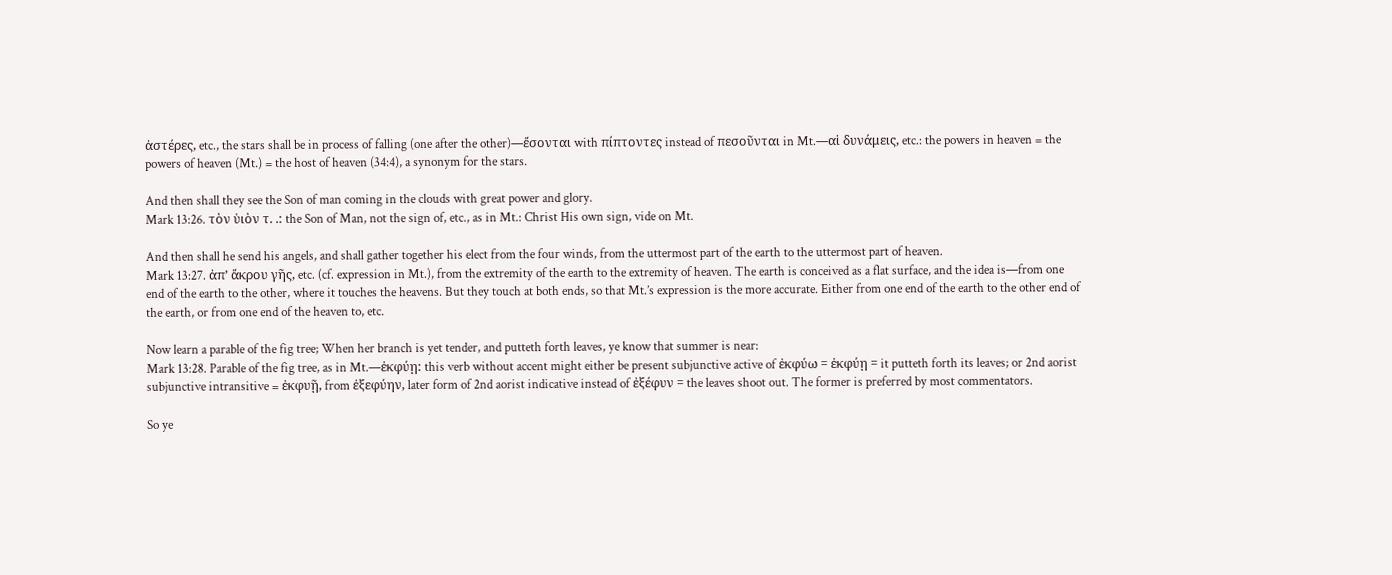ἀστέρες, etc., the stars shall be in process of falling (one after the other)—ἔσονται with πίπτοντες instead of πεσοῦνται in Mt.—αἱ δυνάμεις, etc.: the powers in heaven = the powers of heaven (Mt.) = the host of heaven (34:4), a synonym for the stars.

And then shall they see the Son of man coming in the clouds with great power and glory.
Mark 13:26. τὸν ὑιὸν τ. .: the Son of Man, not the sign of, etc., as in Mt.: Christ His own sign, vide on Mt.

And then shall he send his angels, and shall gather together his elect from the four winds, from the uttermost part of the earth to the uttermost part of heaven.
Mark 13:27. ἀπʼ ἄκρου γῆς, etc. (cf. expression in Mt.), from the extremity of the earth to the extremity of heaven. The earth is conceived as a flat surface, and the idea is—from one end of the earth to the other, where it touches the heavens. But they touch at both ends, so that Mt.’s expression is the more accurate. Either from one end of the earth to the other end of the earth, or from one end of the heaven to, etc.

Now learn a parable of the fig tree; When her branch is yet tender, and putteth forth leaves, ye know that summer is near:
Mark 13:28. Parable of the fig tree, as in Mt.—ἐκφύῃ: this verb without accent might either be present subjunctive active of ἐκφύω = ἐκφύῃ = it putteth forth its leaves; or 2nd aorist subjunctive intransitive = ἐκφυῇ, from ἐξεφύην, later form of 2nd aorist indicative instead of ἐξέφυν = the leaves shoot out. The former is preferred by most commentators.

So ye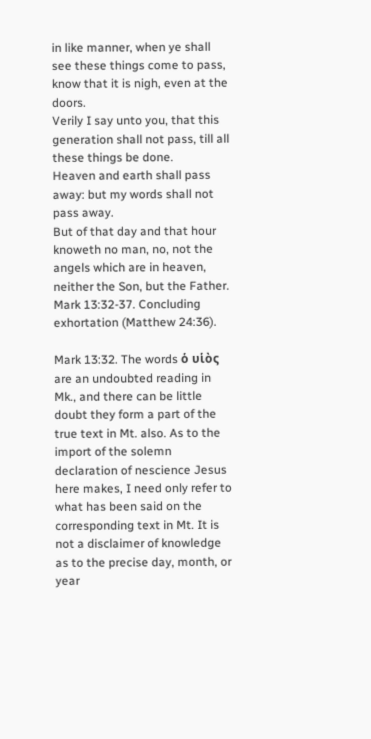in like manner, when ye shall see these things come to pass, know that it is nigh, even at the doors.
Verily I say unto you, that this generation shall not pass, till all these things be done.
Heaven and earth shall pass away: but my words shall not pass away.
But of that day and that hour knoweth no man, no, not the angels which are in heaven, neither the Son, but the Father.
Mark 13:32-37. Concluding exhortation (Matthew 24:36).

Mark 13:32. The words ὁ υἱὸς are an undoubted reading in Mk., and there can be little doubt they form a part of the true text in Mt. also. As to the import of the solemn declaration of nescience Jesus here makes, I need only refer to what has been said on the corresponding text in Mt. It is not a disclaimer of knowledge as to the precise day, month, or year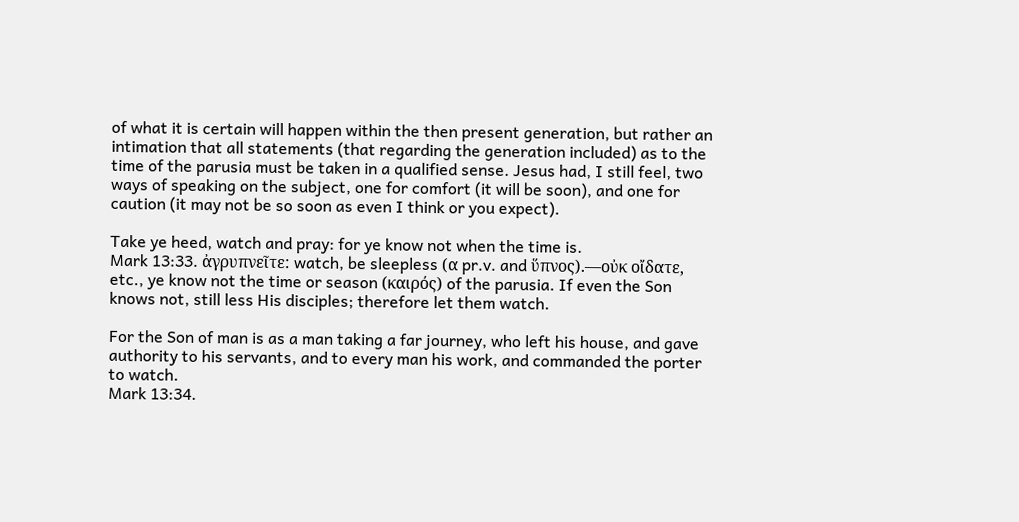of what it is certain will happen within the then present generation, but rather an intimation that all statements (that regarding the generation included) as to the time of the parusia must be taken in a qualified sense. Jesus had, I still feel, two ways of speaking on the subject, one for comfort (it will be soon), and one for caution (it may not be so soon as even I think or you expect).

Take ye heed, watch and pray: for ye know not when the time is.
Mark 13:33. ἀγρυπνεῖτε: watch, be sleepless (α pr.v. and ὕπνος).—οὐκ οἴδατε, etc., ye know not the time or season (καιρός) of the parusia. If even the Son knows not, still less His disciples; therefore let them watch.

For the Son of man is as a man taking a far journey, who left his house, and gave authority to his servants, and to every man his work, and commanded the porter to watch.
Mark 13:34.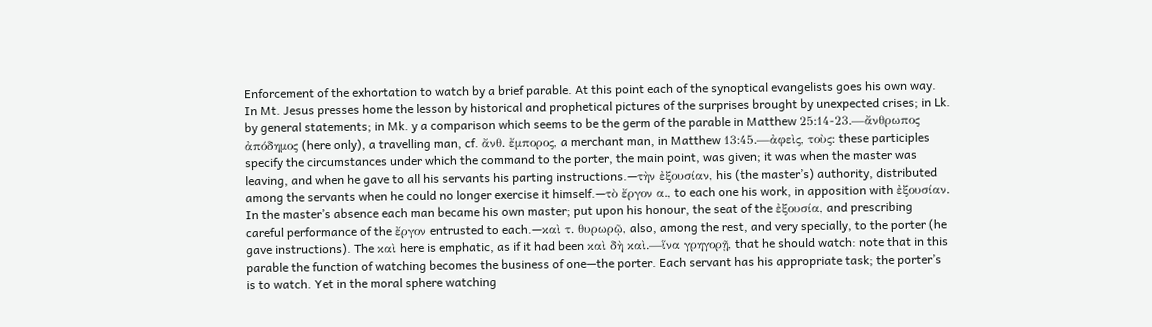Enforcement of the exhortation to watch by a brief parable. At this point each of the synoptical evangelists goes his own way. In Mt. Jesus presses home the lesson by historical and prophetical pictures of the surprises brought by unexpected crises; in Lk. by general statements; in Mk. y a comparison which seems to be the germ of the parable in Matthew 25:14-23.—ἄνθρωπος ἀπόδημος (here only), a travelling man, cf. ἄνθ. ἔμπορος, a merchant man, in Matthew 13:45.—ἀφεὶς, τοὺς: these participles specify the circumstances under which the command to the porter, the main point, was given; it was when the master was leaving, and when he gave to all his servants his parting instructions.—τὴν ἐξουσίαν, his (the master’s) authority, distributed among the servants when he could no longer exercise it himself.—τὸ ἔργον α., to each one his work, in apposition with ἐξουσίαν. In the master’s absence each man became his own master; put upon his honour, the seat of the ἐξουσία, and prescribing careful performance of the ἔργον entrusted to each.—καὶ τ. θυρωρῷ, also, among the rest, and very specially, to the porter (he gave instructions). The καὶ here is emphatic, as if it had been καὶ δὴ καὶ.—ἵνα γρηγορῇ, that he should watch: note that in this parable the function of watching becomes the business of one—the porter. Each servant has his appropriate task; the porter’s is to watch. Yet in the moral sphere watching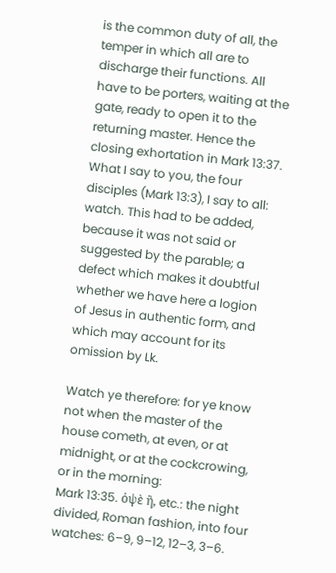is the common duty of all, the temper in which all are to discharge their functions. All have to be porters, waiting at the gate, ready to open it to the returning master. Hence the closing exhortation in Mark 13:37. What I say to you, the four disciples (Mark 13:3), I say to all: watch. This had to be added, because it was not said or suggested by the parable; a defect which makes it doubtful whether we have here a logion of Jesus in authentic form, and which may account for its omission by Lk.

Watch ye therefore: for ye know not when the master of the house cometh, at even, or at midnight, or at the cockcrowing, or in the morning:
Mark 13:35. ὀψὲ ἢ, etc.: the night divided, Roman fashion, into four watches: 6–9, 9–12, 12–3, 3–6.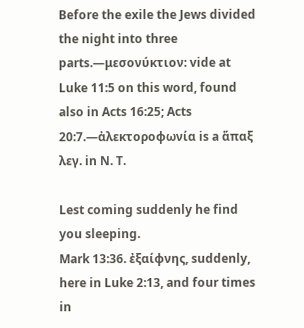Before the exile the Jews divided the night into three parts.—μεσονύκτιον: vide at Luke 11:5 on this word, found also in Acts 16:25; Acts 20:7.—ἀλεκτοροφωνία is a ἅπαξ λεγ. in N. T.

Lest coming suddenly he find you sleeping.
Mark 13:36. ἐξαίφνης, suddenly, here in Luke 2:13, and four times in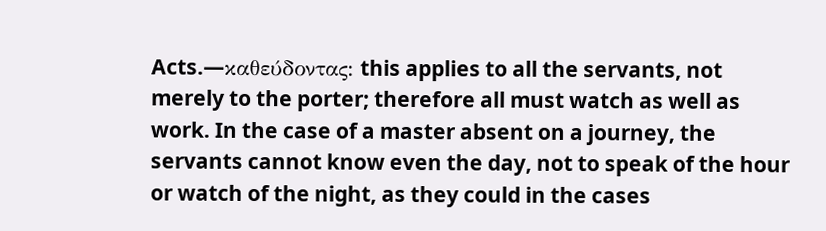Acts.—καθεύδοντας: this applies to all the servants, not merely to the porter; therefore all must watch as well as work. In the case of a master absent on a journey, the servants cannot know even the day, not to speak of the hour or watch of the night, as they could in the cases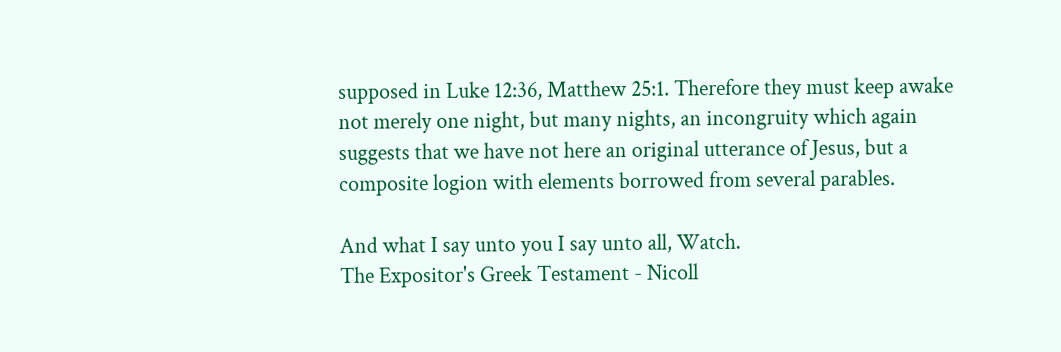supposed in Luke 12:36, Matthew 25:1. Therefore they must keep awake not merely one night, but many nights, an incongruity which again suggests that we have not here an original utterance of Jesus, but a composite logion with elements borrowed from several parables.

And what I say unto you I say unto all, Watch.
The Expositor's Greek Testament - Nicoll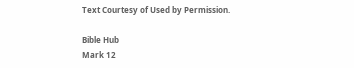Text Courtesy of Used by Permission.

Bible Hub
Mark 12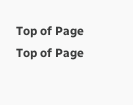Top of Page
Top of Page